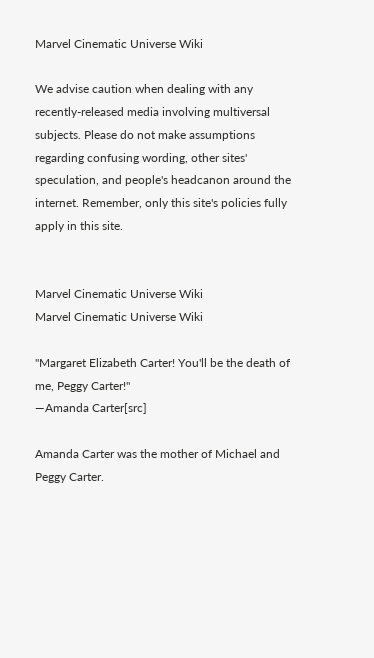Marvel Cinematic Universe Wiki

We advise caution when dealing with any recently-released media involving multiversal subjects. Please do not make assumptions regarding confusing wording, other sites' speculation, and people's headcanon around the internet. Remember, only this site's policies fully apply in this site.


Marvel Cinematic Universe Wiki
Marvel Cinematic Universe Wiki

"Margaret Elizabeth Carter! You'll be the death of me, Peggy Carter!"
―Amanda Carter[src]

Amanda Carter was the mother of Michael and Peggy Carter.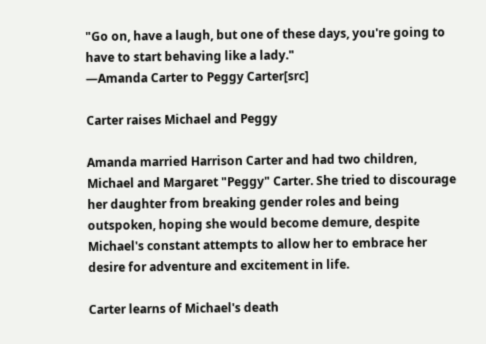"Go on, have a laugh, but one of these days, you're going to have to start behaving like a lady."
―Amanda Carter to Peggy Carter[src]

Carter raises Michael and Peggy

Amanda married Harrison Carter and had two children, Michael and Margaret "Peggy" Carter. She tried to discourage her daughter from breaking gender roles and being outspoken, hoping she would become demure, despite Michael's constant attempts to allow her to embrace her desire for adventure and excitement in life.

Carter learns of Michael's death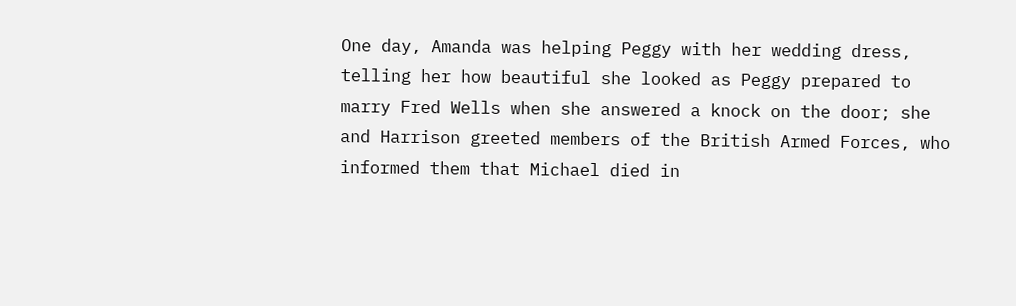One day, Amanda was helping Peggy with her wedding dress, telling her how beautiful she looked as Peggy prepared to marry Fred Wells when she answered a knock on the door; she and Harrison greeted members of the British Armed Forces, who informed them that Michael died in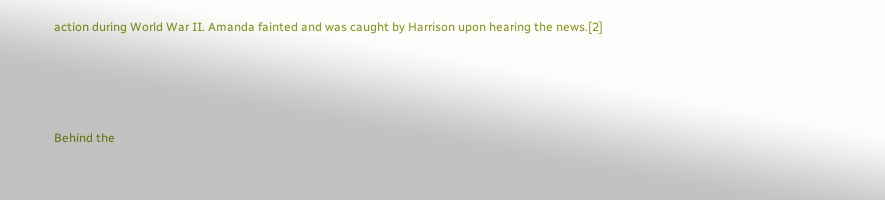action during World War II. Amanda fainted and was caught by Harrison upon hearing the news.[2]




Behind the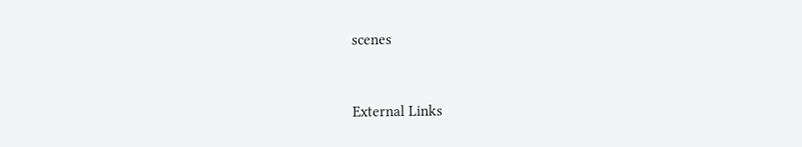scenes



External Links